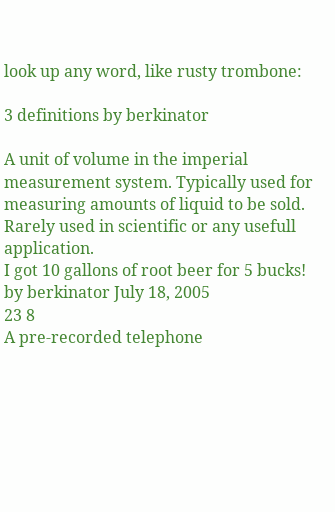look up any word, like rusty trombone:

3 definitions by berkinator

A unit of volume in the imperial measurement system. Typically used for measuring amounts of liquid to be sold. Rarely used in scientific or any usefull application.
I got 10 gallons of root beer for 5 bucks!
by berkinator July 18, 2005
23 8
A pre-recorded telephone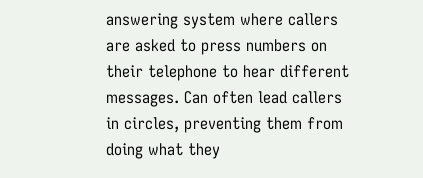answering system where callers are asked to press numbers on their telephone to hear different messages. Can often lead callers in circles, preventing them from doing what they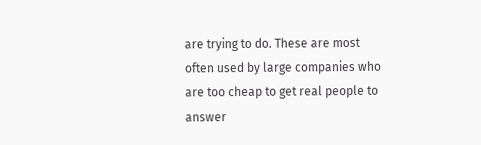are trying to do. These are most often used by large companies who are too cheap to get real people to answer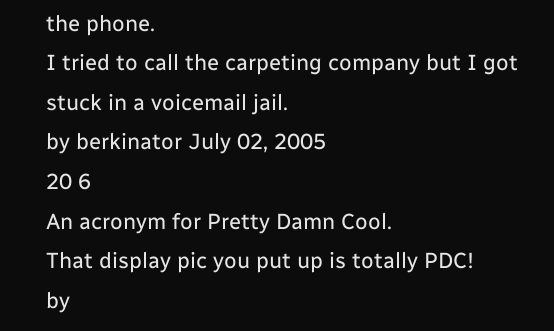the phone.
I tried to call the carpeting company but I got stuck in a voicemail jail.
by berkinator July 02, 2005
20 6
An acronym for Pretty Damn Cool.
That display pic you put up is totally PDC!
by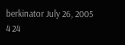berkinator July 26, 2005
4 24